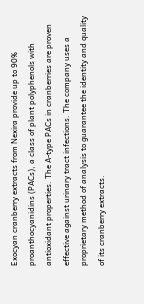Exocyan cranberry extracts from Nexira provide up to 90% proanthocyanidins (PACs), a class of plant polyphenols with antioxidant properties. The A-type PACs in cranberries are proven effective against urinary tract infections. The company uses a proprietary method of analysis to guarantee the identity and quality of its cranberry extracts.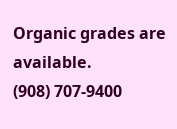Organic grades are available.
(908) 707-9400